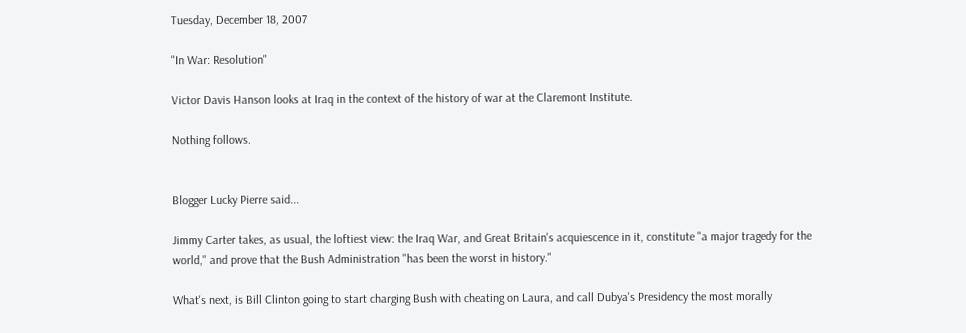Tuesday, December 18, 2007

"In War: Resolution"

Victor Davis Hanson looks at Iraq in the context of the history of war at the Claremont Institute.

Nothing follows.


Blogger Lucky Pierre said...

Jimmy Carter takes, as usual, the loftiest view: the Iraq War, and Great Britain's acquiescence in it, constitute "a major tragedy for the world," and prove that the Bush Administration "has been the worst in history."

What's next, is Bill Clinton going to start charging Bush with cheating on Laura, and call Dubya's Presidency the most morally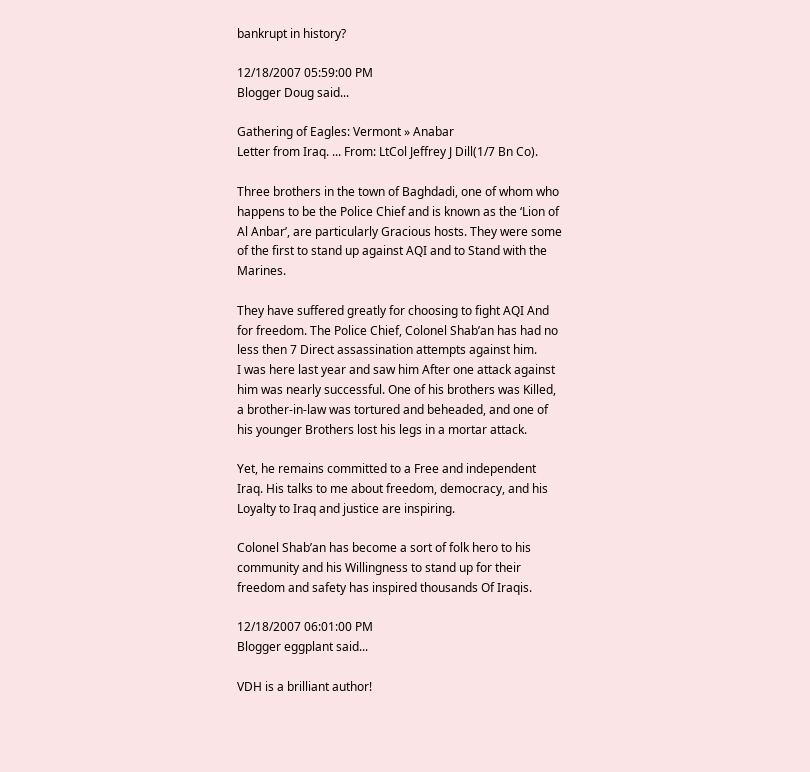bankrupt in history?

12/18/2007 05:59:00 PM
Blogger Doug said...

Gathering of Eagles: Vermont » Anabar
Letter from Iraq. ... From: LtCol Jeffrey J Dill(1/7 Bn Co).

Three brothers in the town of Baghdadi, one of whom who happens to be the Police Chief and is known as the ‘Lion of Al Anbar’, are particularly Gracious hosts. They were some of the first to stand up against AQI and to Stand with the Marines.

They have suffered greatly for choosing to fight AQI And for freedom. The Police Chief, Colonel Shab’an has had no less then 7 Direct assassination attempts against him.
I was here last year and saw him After one attack against him was nearly successful. One of his brothers was Killed, a brother-in-law was tortured and beheaded, and one of his younger Brothers lost his legs in a mortar attack.

Yet, he remains committed to a Free and independent Iraq. His talks to me about freedom, democracy, and his Loyalty to Iraq and justice are inspiring.

Colonel Shab’an has become a sort of folk hero to his community and his Willingness to stand up for their freedom and safety has inspired thousands Of Iraqis.

12/18/2007 06:01:00 PM
Blogger eggplant said...

VDH is a brilliant author!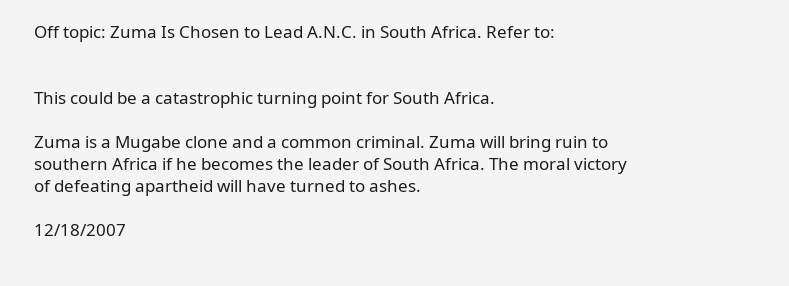Off topic: Zuma Is Chosen to Lead A.N.C. in South Africa. Refer to:


This could be a catastrophic turning point for South Africa.

Zuma is a Mugabe clone and a common criminal. Zuma will bring ruin to southern Africa if he becomes the leader of South Africa. The moral victory of defeating apartheid will have turned to ashes.

12/18/2007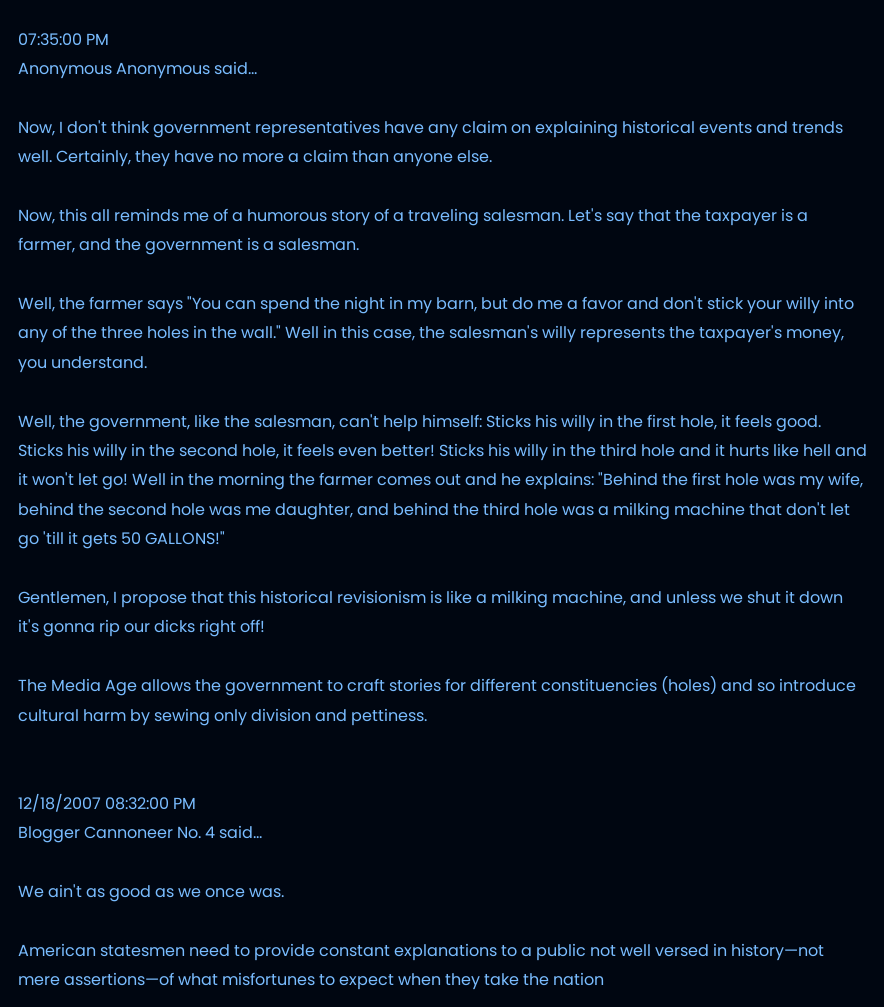07:35:00 PM
Anonymous Anonymous said...

Now, I don't think government representatives have any claim on explaining historical events and trends well. Certainly, they have no more a claim than anyone else.

Now, this all reminds me of a humorous story of a traveling salesman. Let's say that the taxpayer is a farmer, and the government is a salesman.

Well, the farmer says "You can spend the night in my barn, but do me a favor and don't stick your willy into any of the three holes in the wall." Well in this case, the salesman's willy represents the taxpayer's money, you understand.

Well, the government, like the salesman, can't help himself: Sticks his willy in the first hole, it feels good. Sticks his willy in the second hole, it feels even better! Sticks his willy in the third hole and it hurts like hell and it won't let go! Well in the morning the farmer comes out and he explains: "Behind the first hole was my wife, behind the second hole was me daughter, and behind the third hole was a milking machine that don't let go 'till it gets 50 GALLONS!"

Gentlemen, I propose that this historical revisionism is like a milking machine, and unless we shut it down it's gonna rip our dicks right off!

The Media Age allows the government to craft stories for different constituencies (holes) and so introduce cultural harm by sewing only division and pettiness.


12/18/2007 08:32:00 PM
Blogger Cannoneer No. 4 said...

We ain't as good as we once was.

American statesmen need to provide constant explanations to a public not well versed in history—not mere assertions—of what misfortunes to expect when they take the nation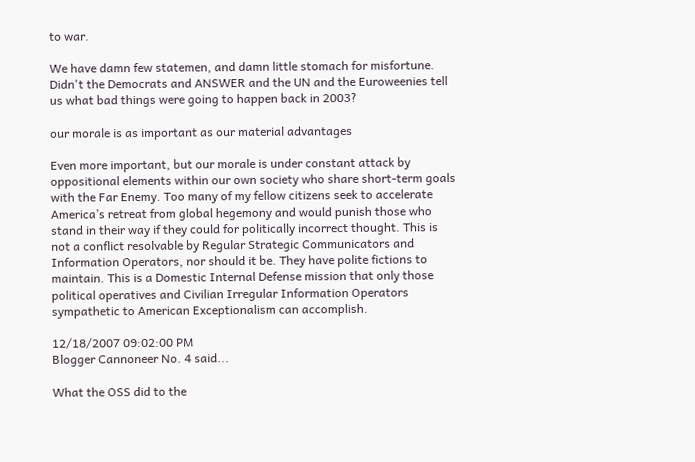to war.

We have damn few statemen, and damn little stomach for misfortune. Didn't the Democrats and ANSWER and the UN and the Euroweenies tell us what bad things were going to happen back in 2003?

our morale is as important as our material advantages

Even more important, but our morale is under constant attack by oppositional elements within our own society who share short-term goals with the Far Enemy. Too many of my fellow citizens seek to accelerate America’s retreat from global hegemony and would punish those who stand in their way if they could for politically incorrect thought. This is not a conflict resolvable by Regular Strategic Communicators and Information Operators, nor should it be. They have polite fictions to maintain. This is a Domestic Internal Defense mission that only those political operatives and Civilian Irregular Information Operators sympathetic to American Exceptionalism can accomplish.

12/18/2007 09:02:00 PM
Blogger Cannoneer No. 4 said...

What the OSS did to the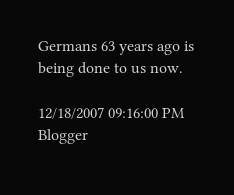Germans 63 years ago is being done to us now.

12/18/2007 09:16:00 PM
Blogger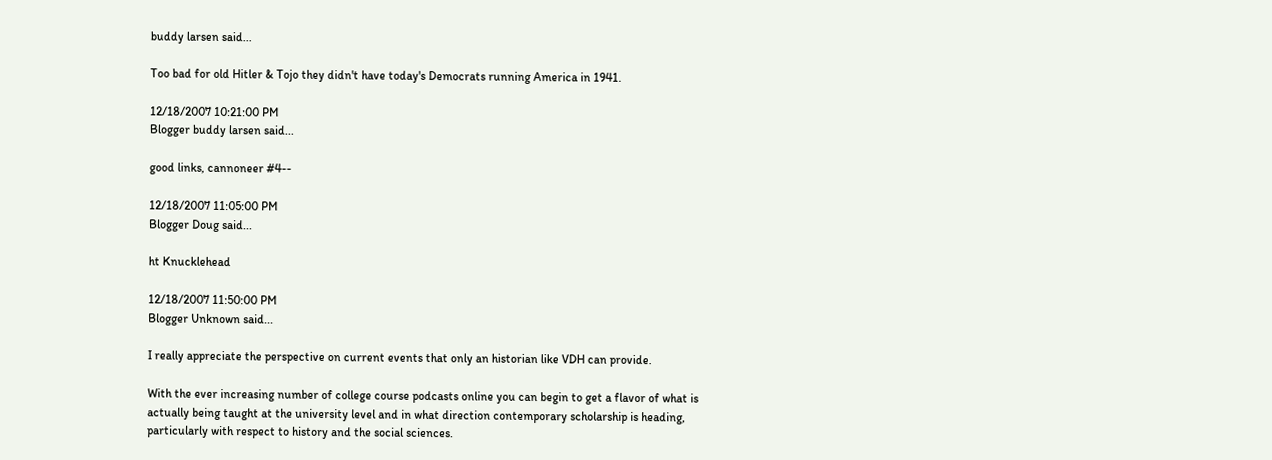buddy larsen said...

Too bad for old Hitler & Tojo they didn't have today's Democrats running America in 1941.

12/18/2007 10:21:00 PM
Blogger buddy larsen said...

good links, cannoneer #4--

12/18/2007 11:05:00 PM
Blogger Doug said...

ht Knucklehead

12/18/2007 11:50:00 PM
Blogger Unknown said...

I really appreciate the perspective on current events that only an historian like VDH can provide.

With the ever increasing number of college course podcasts online you can begin to get a flavor of what is actually being taught at the university level and in what direction contemporary scholarship is heading, particularly with respect to history and the social sciences.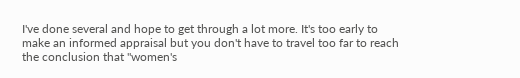I've done several and hope to get through a lot more. It's too early to make an informed appraisal but you don't have to travel too far to reach the conclusion that "women's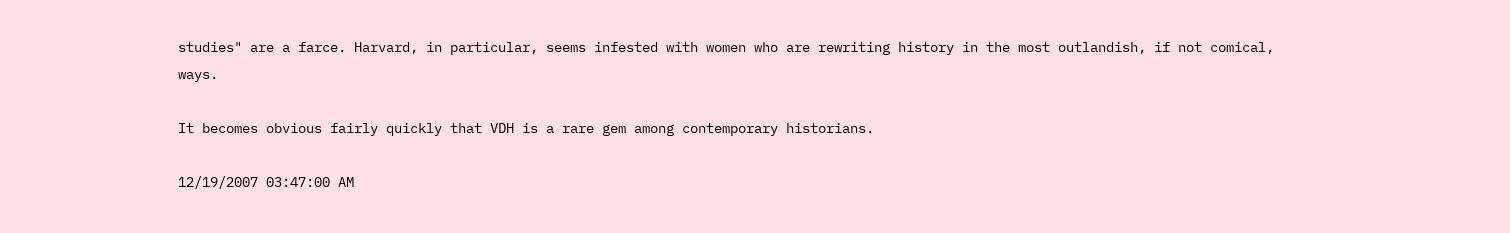studies" are a farce. Harvard, in particular, seems infested with women who are rewriting history in the most outlandish, if not comical, ways.

It becomes obvious fairly quickly that VDH is a rare gem among contemporary historians.

12/19/2007 03:47:00 AM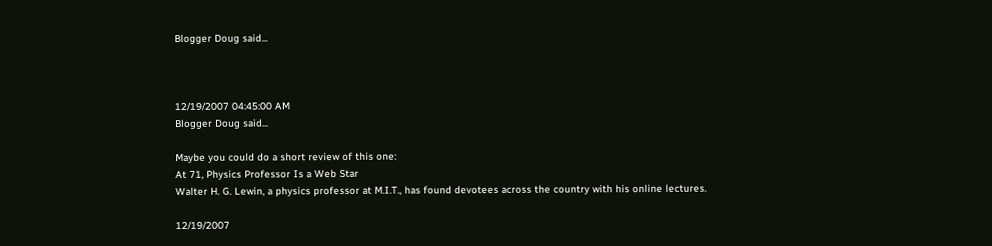Blogger Doug said...



12/19/2007 04:45:00 AM
Blogger Doug said...

Maybe you could do a short review of this one:
At 71, Physics Professor Is a Web Star
Walter H. G. Lewin, a physics professor at M.I.T., has found devotees across the country with his online lectures.

12/19/2007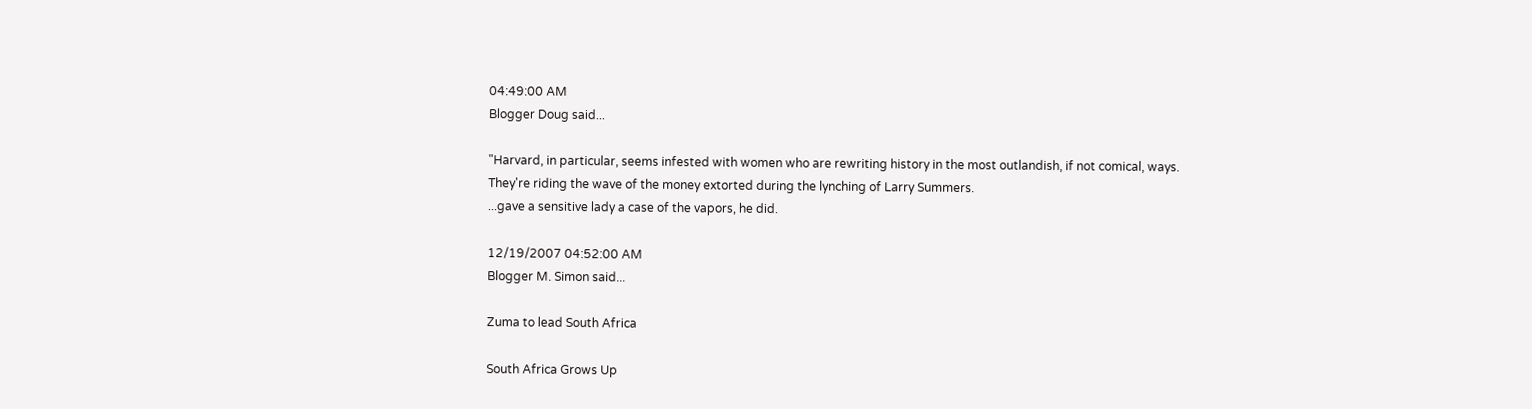04:49:00 AM
Blogger Doug said...

"Harvard, in particular, seems infested with women who are rewriting history in the most outlandish, if not comical, ways.
They're riding the wave of the money extorted during the lynching of Larry Summers.
...gave a sensitive lady a case of the vapors, he did.

12/19/2007 04:52:00 AM
Blogger M. Simon said...

Zuma to lead South Africa

South Africa Grows Up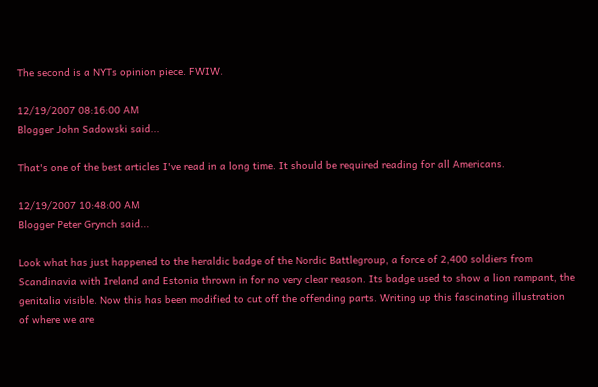The second is a NYTs opinion piece. FWIW.

12/19/2007 08:16:00 AM
Blogger John Sadowski said...

That's one of the best articles I've read in a long time. It should be required reading for all Americans.

12/19/2007 10:48:00 AM
Blogger Peter Grynch said...

Look what has just happened to the heraldic badge of the Nordic Battlegroup, a force of 2,400 soldiers from Scandinavia with Ireland and Estonia thrown in for no very clear reason. Its badge used to show a lion rampant, the genitalia visible. Now this has been modified to cut off the offending parts. Writing up this fascinating illustration of where we are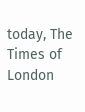today, The Times of London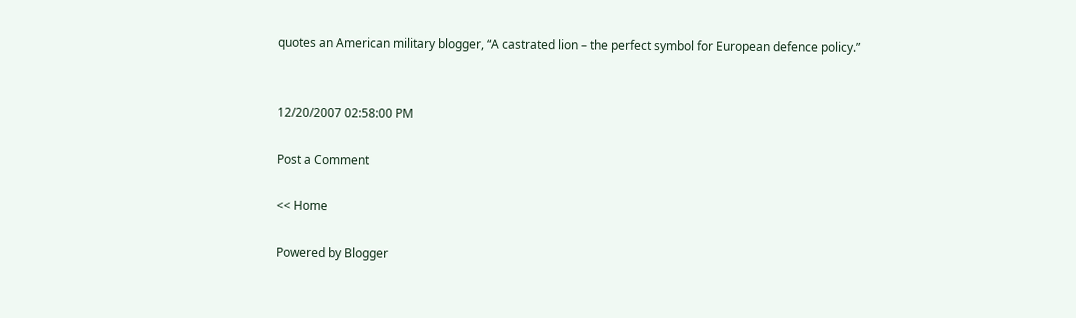quotes an American military blogger, “A castrated lion – the perfect symbol for European defence policy.”


12/20/2007 02:58:00 PM

Post a Comment

<< Home

Powered by Blogger